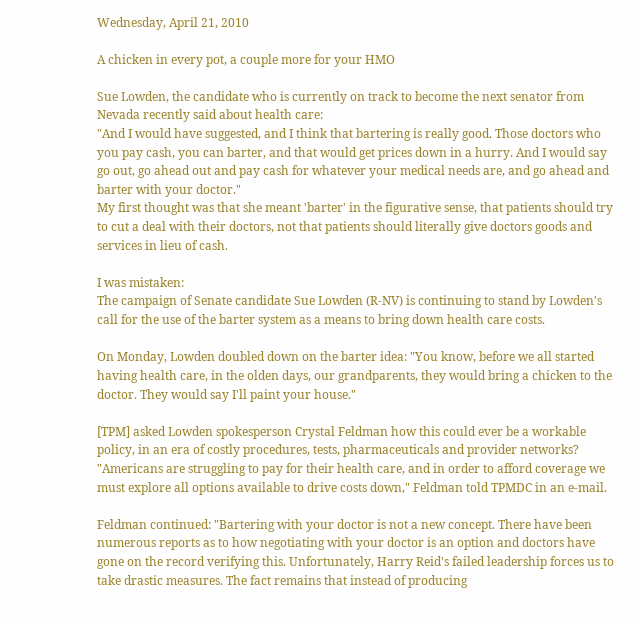Wednesday, April 21, 2010

A chicken in every pot, a couple more for your HMO

Sue Lowden, the candidate who is currently on track to become the next senator from Nevada recently said about health care:
"And I would have suggested, and I think that bartering is really good. Those doctors who you pay cash, you can barter, and that would get prices down in a hurry. And I would say go out, go ahead out and pay cash for whatever your medical needs are, and go ahead and barter with your doctor."
My first thought was that she meant 'barter' in the figurative sense, that patients should try to cut a deal with their doctors, not that patients should literally give doctors goods and services in lieu of cash.

I was mistaken:
The campaign of Senate candidate Sue Lowden (R-NV) is continuing to stand by Lowden's call for the use of the barter system as a means to bring down health care costs.

On Monday, Lowden doubled down on the barter idea: "You know, before we all started having health care, in the olden days, our grandparents, they would bring a chicken to the doctor. They would say I'll paint your house."

[TPM] asked Lowden spokesperson Crystal Feldman how this could ever be a workable policy, in an era of costly procedures, tests, pharmaceuticals and provider networks? "Americans are struggling to pay for their health care, and in order to afford coverage we must explore all options available to drive costs down," Feldman told TPMDC in an e-mail.

Feldman continued: "Bartering with your doctor is not a new concept. There have been numerous reports as to how negotiating with your doctor is an option and doctors have gone on the record verifying this. Unfortunately, Harry Reid's failed leadership forces us to take drastic measures. The fact remains that instead of producing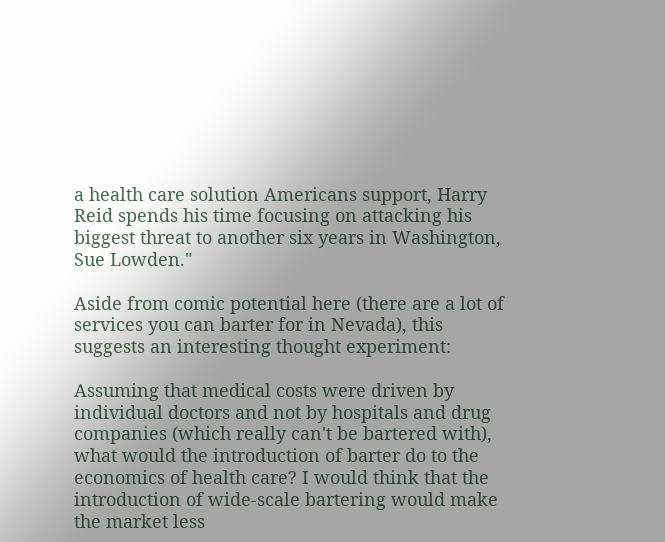a health care solution Americans support, Harry Reid spends his time focusing on attacking his biggest threat to another six years in Washington, Sue Lowden."

Aside from comic potential here (there are a lot of services you can barter for in Nevada), this suggests an interesting thought experiment:

Assuming that medical costs were driven by individual doctors and not by hospitals and drug companies (which really can't be bartered with), what would the introduction of barter do to the economics of health care? I would think that the introduction of wide-scale bartering would make the market less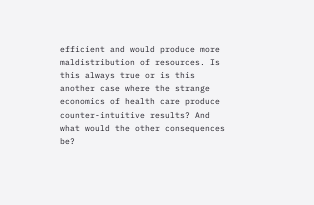efficient and would produce more maldistribution of resources. Is this always true or is this another case where the strange economics of health care produce counter-intuitive results? And what would the other consequences be?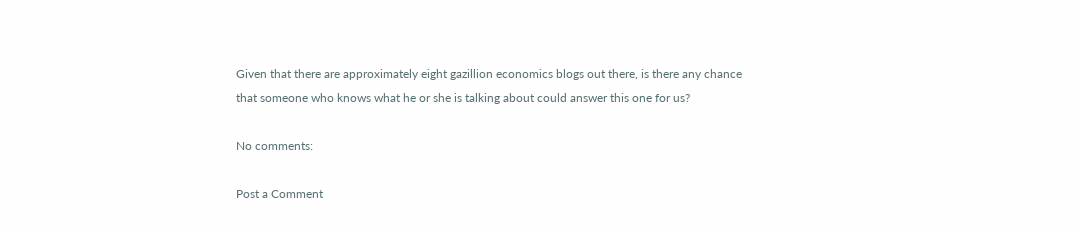Given that there are approximately eight gazillion economics blogs out there, is there any chance that someone who knows what he or she is talking about could answer this one for us?

No comments:

Post a Comment